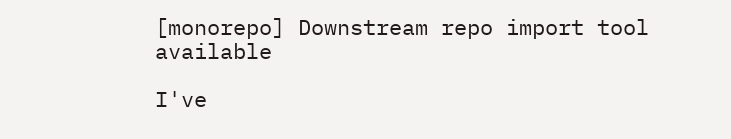[monorepo] Downstream repo import tool available

I've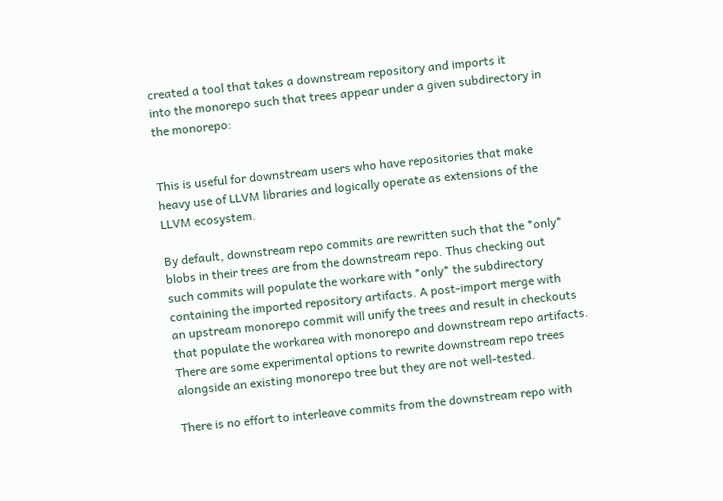created a tool that takes a downstream repository and imports it
into the monorepo such that trees appear under a given subdirectory in
the monorepo:


This is useful for downstream users who have repositories that make
heavy use of LLVM libraries and logically operate as extensions of the
LLVM ecosystem.

By default, downstream repo commits are rewritten such that the *only*
blobs in their trees are from the downstream repo. Thus checking out
such commits will populate the workare with *only* the subdirectory
containing the imported repository artifacts. A post-import merge with
an upstream monorepo commit will unify the trees and result in checkouts
that populate the workarea with monorepo and downstream repo artifacts.
There are some experimental options to rewrite downstream repo trees
alongside an existing monorepo tree but they are not well-tested.

There is no effort to interleave commits from the downstream repo with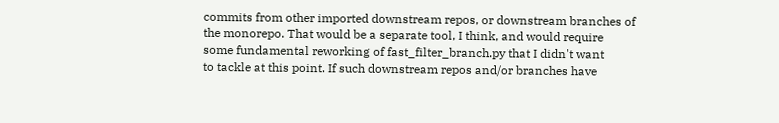commits from other imported downstream repos, or downstream branches of
the monorepo. That would be a separate tool, I think, and would require
some fundamental reworking of fast_filter_branch.py that I didn't want
to tackle at this point. If such downstream repos and/or branches have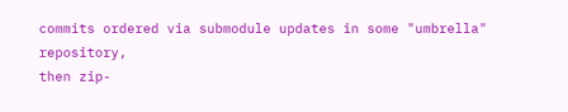commits ordered via submodule updates in some "umbrella" repository,
then zip-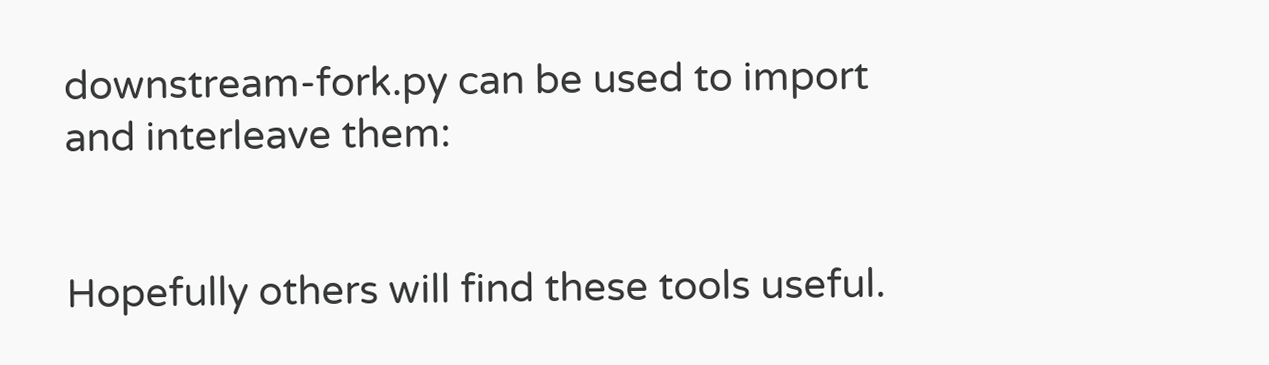downstream-fork.py can be used to import and interleave them:


Hopefully others will find these tools useful.